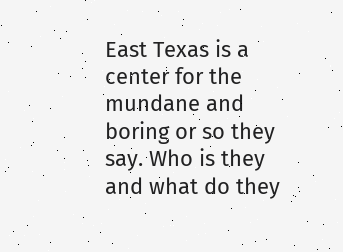East Texas is a center for the mundane and boring or so they say. Who is they and what do they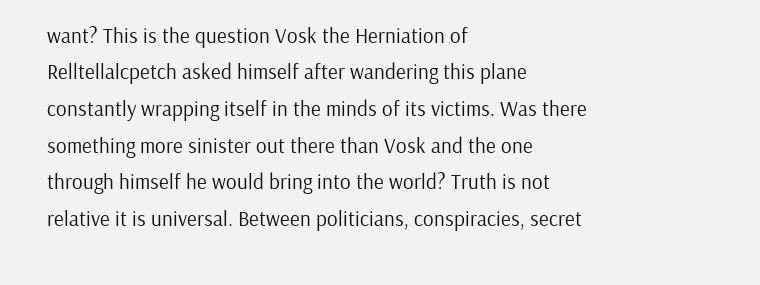want? This is the question Vosk the Herniation of Relltellalcpetch asked himself after wandering this plane constantly wrapping itself in the minds of its victims. Was there something more sinister out there than Vosk and the one through himself he would bring into the world? Truth is not relative it is universal. Between politicians, conspiracies, secret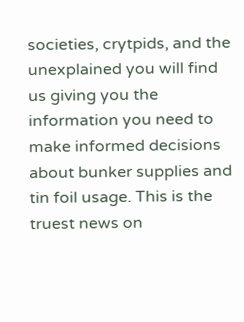societies, crytpids, and the unexplained you will find us giving you the information you need to make informed decisions about bunker supplies and tin foil usage. This is the truest news on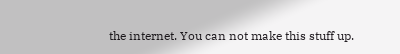the internet. You can not make this stuff up.